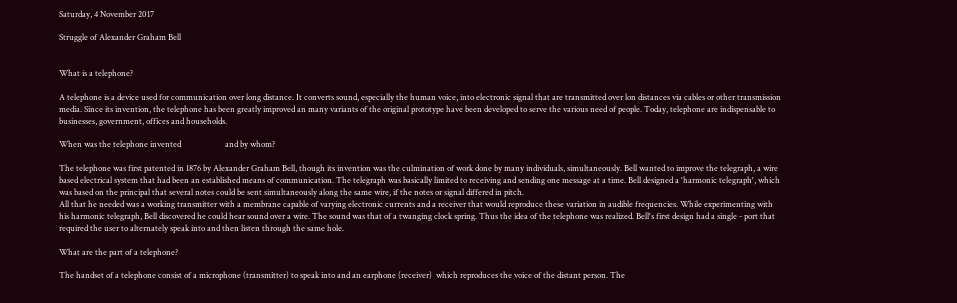Saturday, 4 November 2017

Struggle of Alexander Graham Bell


What is a telephone?

A telephone is a device used for communication over long distance. It converts sound, especially the human voice, into electronic signal that are transmitted over lon distances via cables or other transmission media. Since its invention, the telephone has been greatly improved an many variants of the original prototype have been developed to serve the various need of people. Today, telephone are indispensable to businesses, government, offices and households.

When was the telephone invented                      and by whom?

The telephone was first patented in 1876 by Alexander Graham Bell, though its invention was the culmination of work done by many individuals, simultaneously. Bell wanted to improve the telegraph, a wire based electrical system that had been an established means of communication. The telegraph was basically limited to receiving and sending one message at a time. Bell designed a 'harmonic telegraph', which was based on the principal that several notes could be sent simultaneously along the same wire, if the notes or signal differed in pitch.
All that he needed was a working transmitter with a membrane capable of varying electronic currents and a receiver that would reproduce these variation in audible frequencies. While experimenting with his harmonic telegraph, Bell discovered he could hear sound over a wire. The sound was that of a twanging clock spring. Thus the idea of the telephone was realized. Bell's first design had a single - port that required the user to alternately speak into and then listen through the same hole.

What are the part of a telephone?

The handset of a telephone consist of a microphone (transmitter) to speak into and an earphone (receiver)  which reproduces the voice of the distant person. The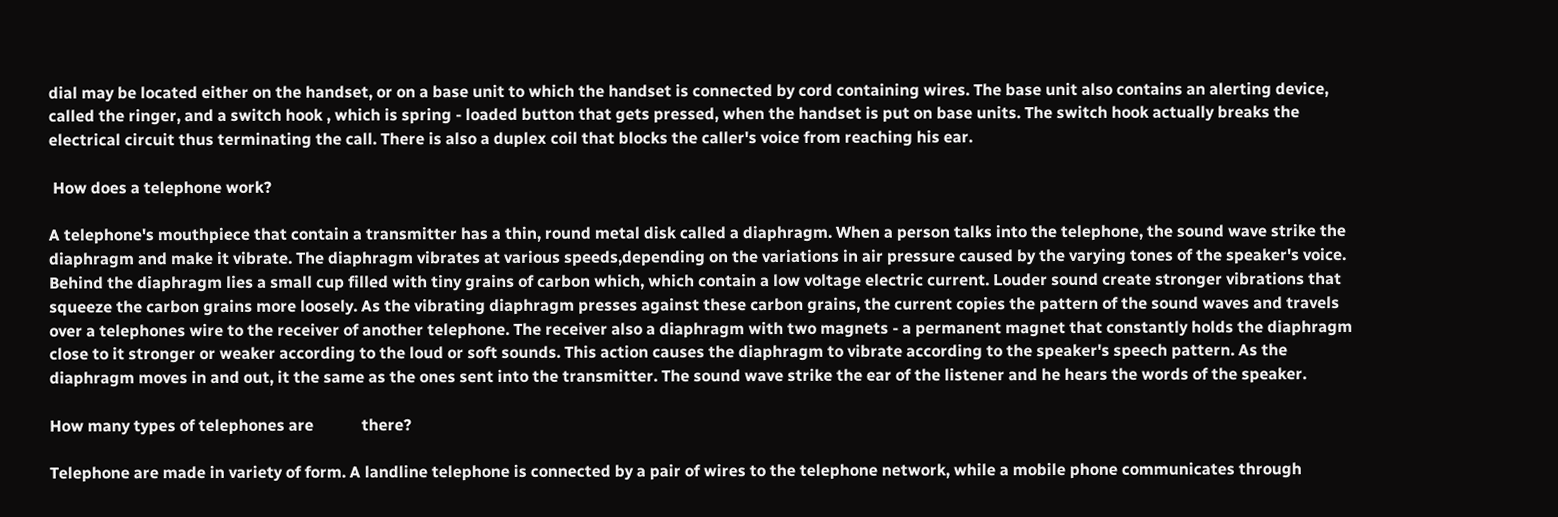dial may be located either on the handset, or on a base unit to which the handset is connected by cord containing wires. The base unit also contains an alerting device, called the ringer, and a switch hook , which is spring - loaded button that gets pressed, when the handset is put on base units. The switch hook actually breaks the electrical circuit thus terminating the call. There is also a duplex coil that blocks the caller's voice from reaching his ear.

 How does a telephone work?

A telephone's mouthpiece that contain a transmitter has a thin, round metal disk called a diaphragm. When a person talks into the telephone, the sound wave strike the diaphragm and make it vibrate. The diaphragm vibrates at various speeds,depending on the variations in air pressure caused by the varying tones of the speaker's voice. Behind the diaphragm lies a small cup filled with tiny grains of carbon which, which contain a low voltage electric current. Louder sound create stronger vibrations that squeeze the carbon grains more loosely. As the vibrating diaphragm presses against these carbon grains, the current copies the pattern of the sound waves and travels over a telephones wire to the receiver of another telephone. The receiver also a diaphragm with two magnets - a permanent magnet that constantly holds the diaphragm close to it stronger or weaker according to the loud or soft sounds. This action causes the diaphragm to vibrate according to the speaker's speech pattern. As the diaphragm moves in and out, it the same as the ones sent into the transmitter. The sound wave strike the ear of the listener and he hears the words of the speaker.

How many types of telephones are            there?

Telephone are made in variety of form. A landline telephone is connected by a pair of wires to the telephone network, while a mobile phone communicates through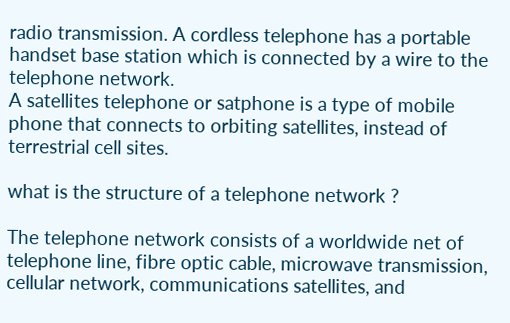radio transmission. A cordless telephone has a portable handset base station which is connected by a wire to the telephone network.
A satellites telephone or satphone is a type of mobile phone that connects to orbiting satellites, instead of terrestrial cell sites.

what is the structure of a telephone network ?

The telephone network consists of a worldwide net of telephone line, fibre optic cable, microwave transmission, cellular network, communications satellites, and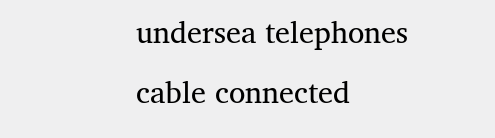undersea telephones cable connected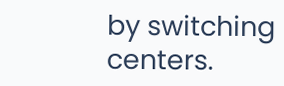by switching centers.